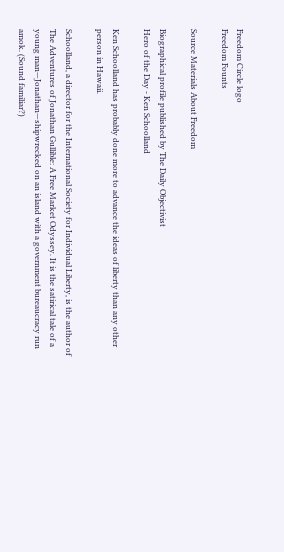Freedom Circle logo
Freedom Founts

Source Materials About Freedom

Biographical profile published by The Daily Objectivist
Hero of the Day - Ken Schoolland

Ken Schoolland has probably done more to advance the ideas of liberty than any other person in Hawaii.

Schoolland, a director for the International Society for Individual Liberty, is the author of The Adventures of Jonathan Gullible: A Free Market Odyssey. It is the satirical tale of a young man—Jonathan—shipwrecked on an island with a government bureaucracy run amok. (Sound familiar?)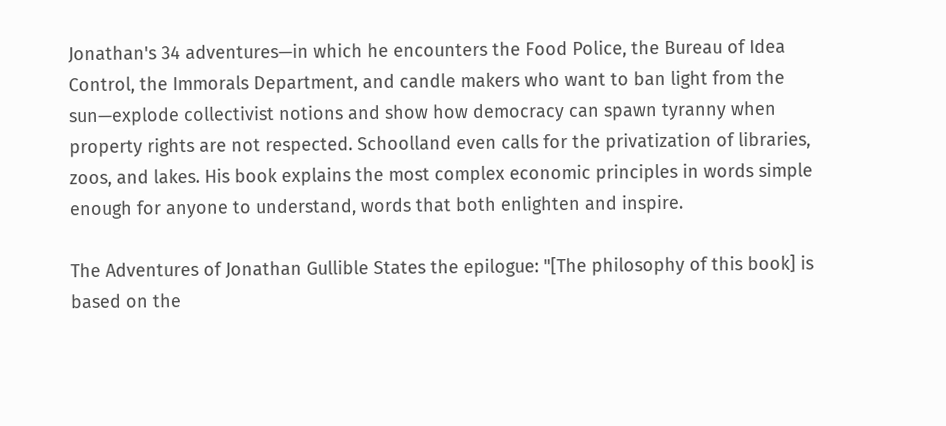Jonathan's 34 adventures—in which he encounters the Food Police, the Bureau of Idea Control, the Immorals Department, and candle makers who want to ban light from the sun—explode collectivist notions and show how democracy can spawn tyranny when property rights are not respected. Schoolland even calls for the privatization of libraries, zoos, and lakes. His book explains the most complex economic principles in words simple enough for anyone to understand, words that both enlighten and inspire.

The Adventures of Jonathan Gullible States the epilogue: "[The philosophy of this book] is based on the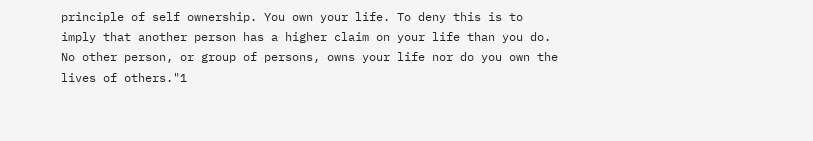principle of self ownership. You own your life. To deny this is to imply that another person has a higher claim on your life than you do. No other person, or group of persons, owns your life nor do you own the lives of others."1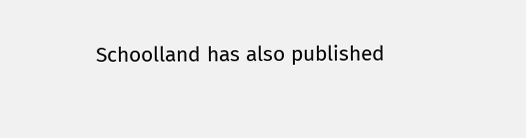Schoolland has also published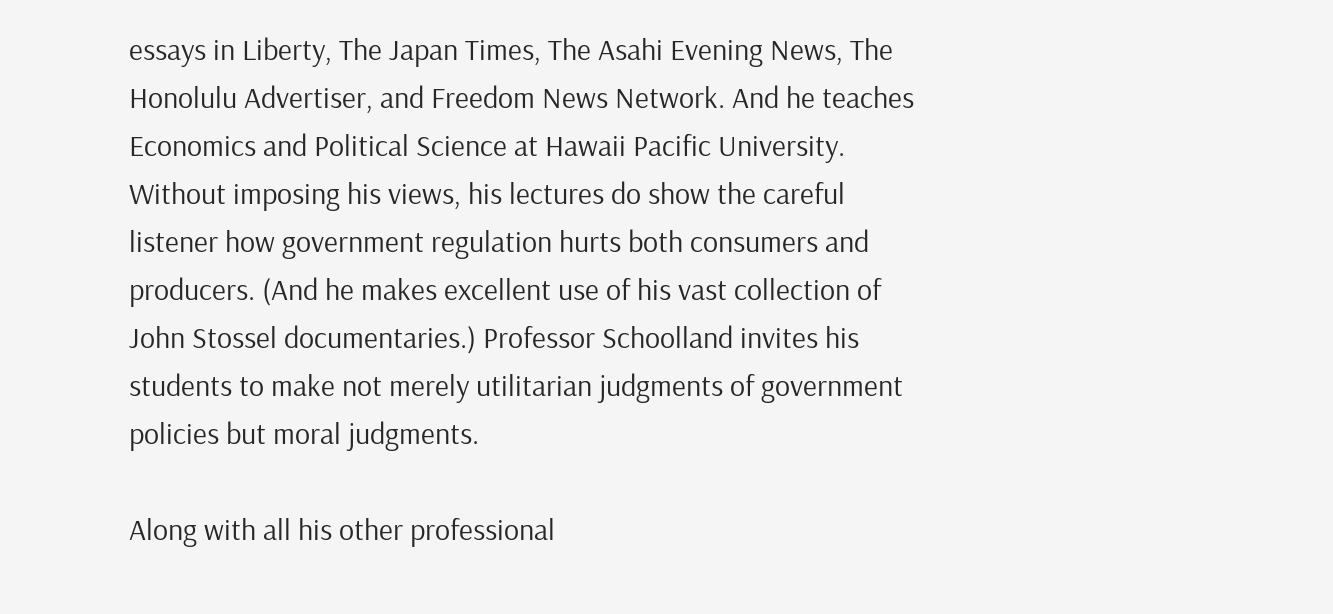essays in Liberty, The Japan Times, The Asahi Evening News, The Honolulu Advertiser, and Freedom News Network. And he teaches Economics and Political Science at Hawaii Pacific University. Without imposing his views, his lectures do show the careful listener how government regulation hurts both consumers and producers. (And he makes excellent use of his vast collection of John Stossel documentaries.) Professor Schoolland invites his students to make not merely utilitarian judgments of government policies but moral judgments.

Along with all his other professional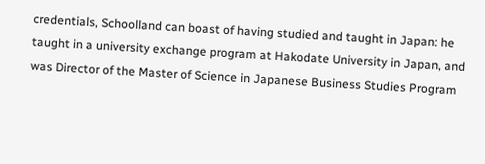credentials, Schoolland can boast of having studied and taught in Japan: he taught in a university exchange program at Hakodate University in Japan, and was Director of the Master of Science in Japanese Business Studies Program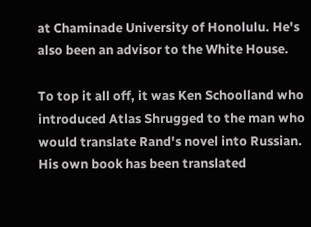at Chaminade University of Honolulu. He's also been an advisor to the White House.

To top it all off, it was Ken Schoolland who introduced Atlas Shrugged to the man who would translate Rand's novel into Russian. His own book has been translated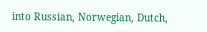into Russian, Norwegian, Dutch,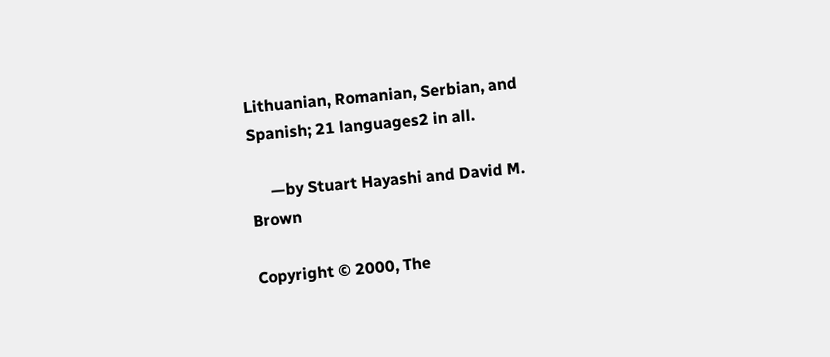Lithuanian, Romanian, Serbian, and Spanish; 21 languages2 in all.

     —by Stuart Hayashi and David M. Brown

Copyright © 2000, The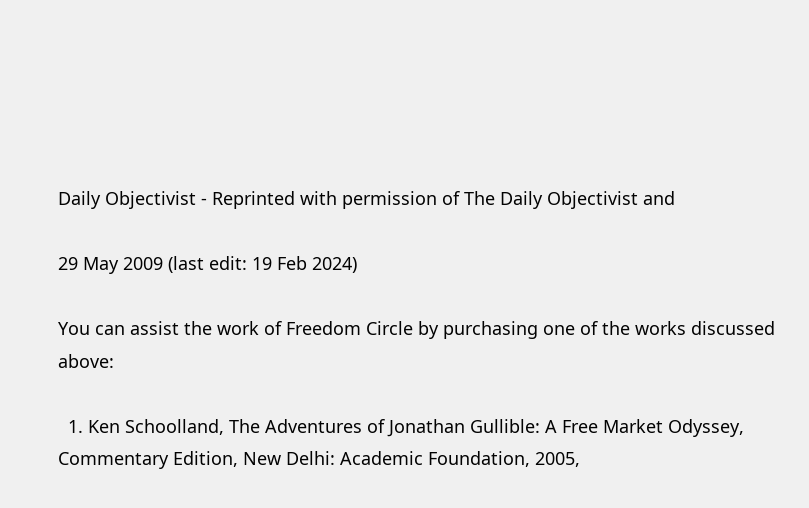Daily Objectivist - Reprinted with permission of The Daily Objectivist and

29 May 2009 (last edit: 19 Feb 2024)

You can assist the work of Freedom Circle by purchasing one of the works discussed above:

  1. Ken Schoolland, The Adventures of Jonathan Gullible: A Free Market Odyssey, Commentary Edition, New Delhi: Academic Foundation, 2005,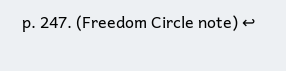p. 247. (Freedom Circle note) ↩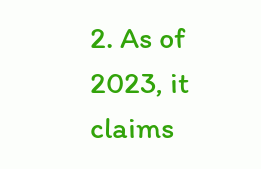2. As of 2023, it claims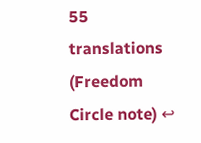55 translations (Freedom Circle note) ↩